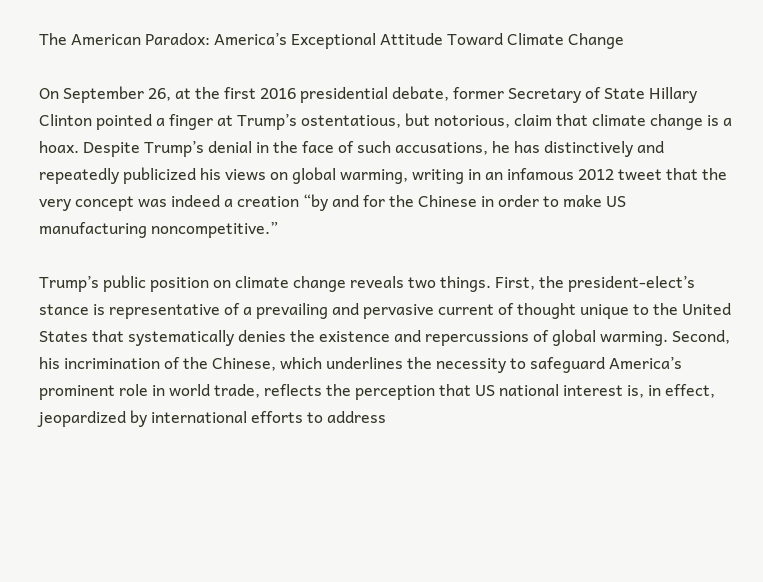The American Paradox: America’s Exceptional Attitude Toward Climate Change

On September 26, at the first 2016 presidential debate, former Secretary of State Hillary Clinton pointed a finger at Trump’s ostentatious, but notorious, claim that climate change is a hoax. Despite Trump’s denial in the face of such accusations, he has distinctively and repeatedly publicized his views on global warming, writing in an infamous 2012 tweet that the very concept was indeed a creation “by and for the Chinese in order to make US manufacturing noncompetitive.”

Trump’s public position on climate change reveals two things. First, the president-elect’s stance is representative of a prevailing and pervasive current of thought unique to the United States that systematically denies the existence and repercussions of global warming. Second, his incrimination of the Chinese, which underlines the necessity to safeguard America’s prominent role in world trade, reflects the perception that US national interest is, in effect, jeopardized by international efforts to address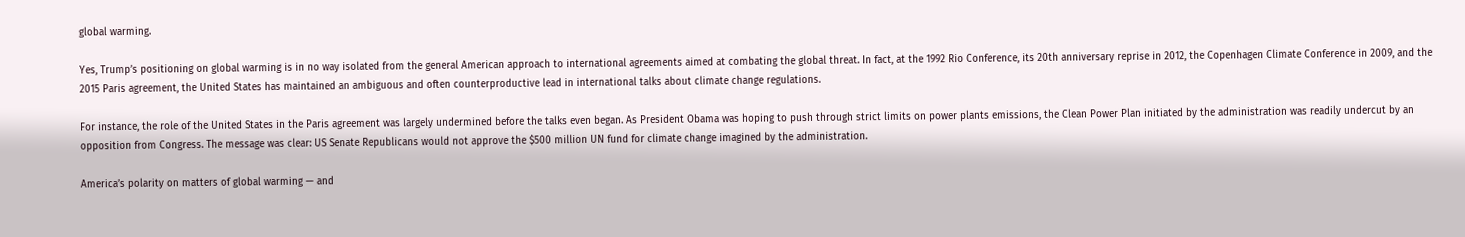global warming.

Yes, Trump’s positioning on global warming is in no way isolated from the general American approach to international agreements aimed at combating the global threat. In fact, at the 1992 Rio Conference, its 20th anniversary reprise in 2012, the Copenhagen Climate Conference in 2009, and the 2015 Paris agreement, the United States has maintained an ambiguous and often counterproductive lead in international talks about climate change regulations.

For instance, the role of the United States in the Paris agreement was largely undermined before the talks even began. As President Obama was hoping to push through strict limits on power plants emissions, the Clean Power Plan initiated by the administration was readily undercut by an opposition from Congress. The message was clear: US Senate Republicans would not approve the $500 million UN fund for climate change imagined by the administration.

America’s polarity on matters of global warming — and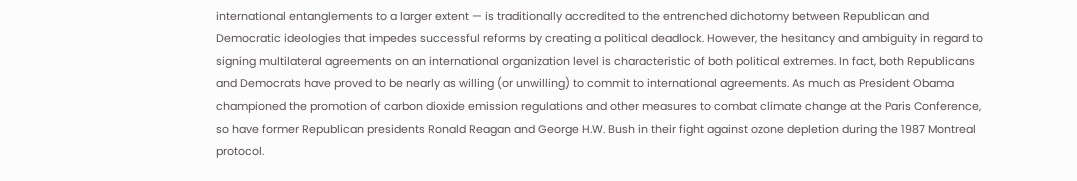international entanglements to a larger extent — is traditionally accredited to the entrenched dichotomy between Republican and Democratic ideologies that impedes successful reforms by creating a political deadlock. However, the hesitancy and ambiguity in regard to signing multilateral agreements on an international organization level is characteristic of both political extremes. In fact, both Republicans and Democrats have proved to be nearly as willing (or unwilling) to commit to international agreements. As much as President Obama championed the promotion of carbon dioxide emission regulations and other measures to combat climate change at the Paris Conference, so have former Republican presidents Ronald Reagan and George H.W. Bush in their fight against ozone depletion during the 1987 Montreal protocol.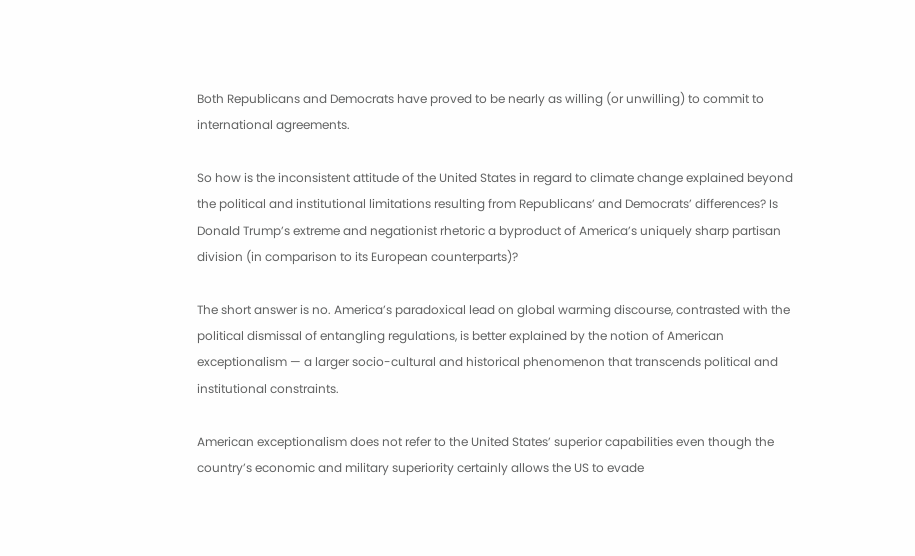Both Republicans and Democrats have proved to be nearly as willing (or unwilling) to commit to international agreements.

So how is the inconsistent attitude of the United States in regard to climate change explained beyond the political and institutional limitations resulting from Republicans’ and Democrats’ differences? Is Donald Trump’s extreme and negationist rhetoric a byproduct of America’s uniquely sharp partisan division (in comparison to its European counterparts)?

The short answer is no. America’s paradoxical lead on global warming discourse, contrasted with the political dismissal of entangling regulations, is better explained by the notion of American exceptionalism — a larger socio-cultural and historical phenomenon that transcends political and institutional constraints.

American exceptionalism does not refer to the United States’ superior capabilities even though the country’s economic and military superiority certainly allows the US to evade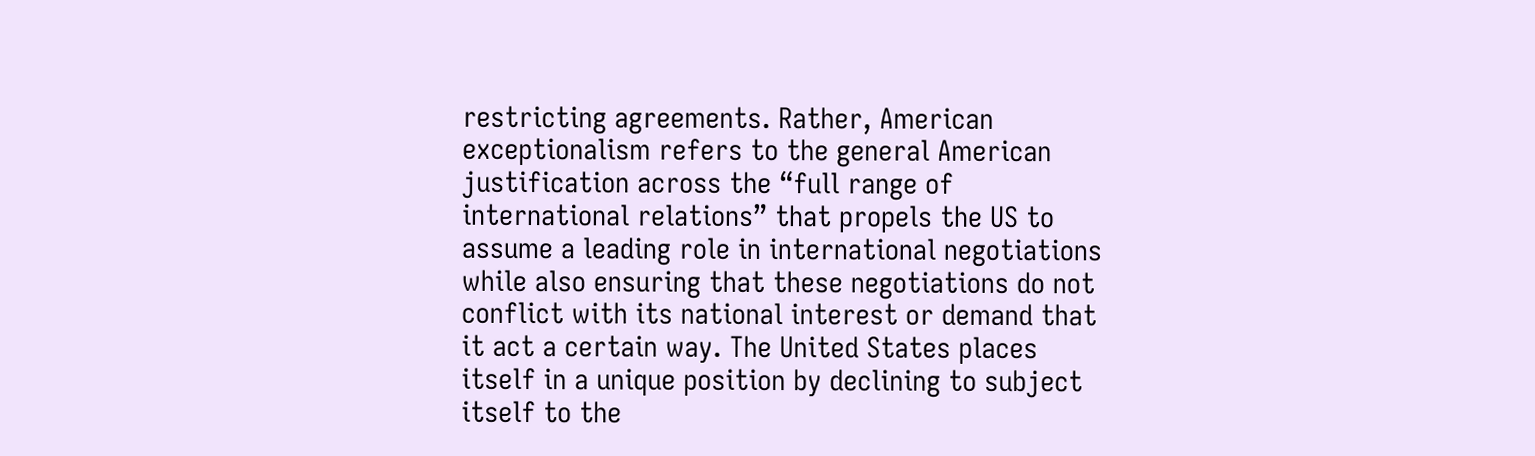restricting agreements. Rather, American exceptionalism refers to the general American justification across the “full range of international relations” that propels the US to assume a leading role in international negotiations while also ensuring that these negotiations do not conflict with its national interest or demand that it act a certain way. The United States places itself in a unique position by declining to subject itself to the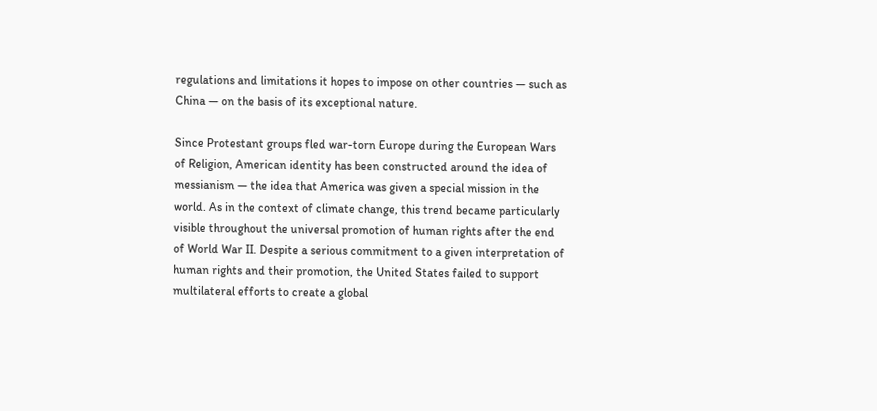regulations and limitations it hopes to impose on other countries — such as China — on the basis of its exceptional nature.

Since Protestant groups fled war-torn Europe during the European Wars of Religion, American identity has been constructed around the idea of messianism — the idea that America was given a special mission in the world. As in the context of climate change, this trend became particularly visible throughout the universal promotion of human rights after the end of World War II. Despite a serious commitment to a given interpretation of human rights and their promotion, the United States failed to support multilateral efforts to create a global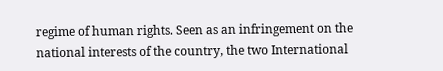regime of human rights. Seen as an infringement on the national interests of the country, the two International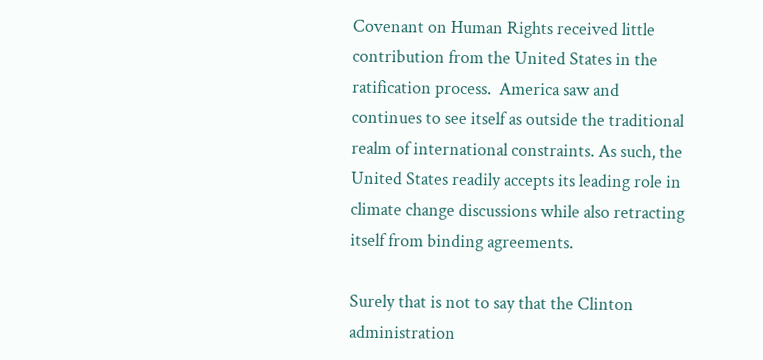Covenant on Human Rights received little contribution from the United States in the ratification process.  America saw and continues to see itself as outside the traditional realm of international constraints. As such, the United States readily accepts its leading role in climate change discussions while also retracting itself from binding agreements.

Surely that is not to say that the Clinton administration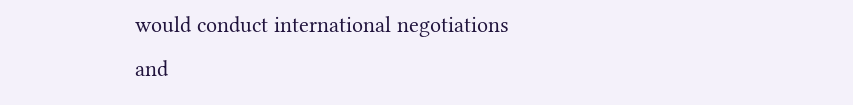would conduct international negotiations and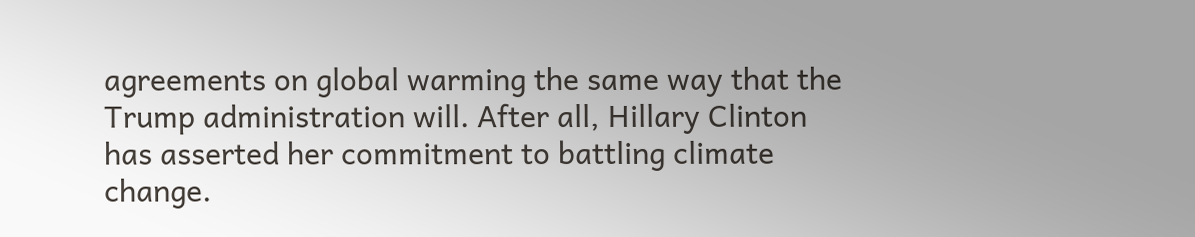agreements on global warming the same way that the Trump administration will. After all, Hillary Clinton has asserted her commitment to battling climate change.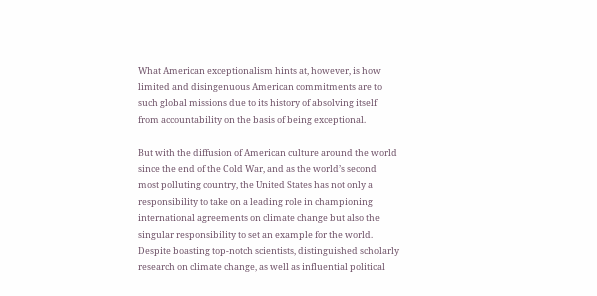What American exceptionalism hints at, however, is how limited and disingenuous American commitments are to such global missions due to its history of absolving itself from accountability on the basis of being exceptional.

But with the diffusion of American culture around the world since the end of the Cold War, and as the world’s second most polluting country, the United States has not only a responsibility to take on a leading role in championing international agreements on climate change but also the singular responsibility to set an example for the world. Despite boasting top-notch scientists, distinguished scholarly research on climate change, as well as influential political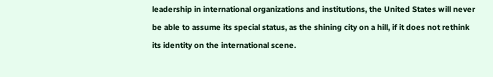leadership in international organizations and institutions, the United States will never be able to assume its special status, as the shining city on a hill, if it does not rethink its identity on the international scene.